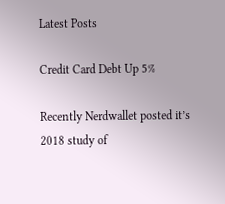Latest Posts

Credit Card Debt Up 5%

Recently Nerdwallet posted it’s 2018 study of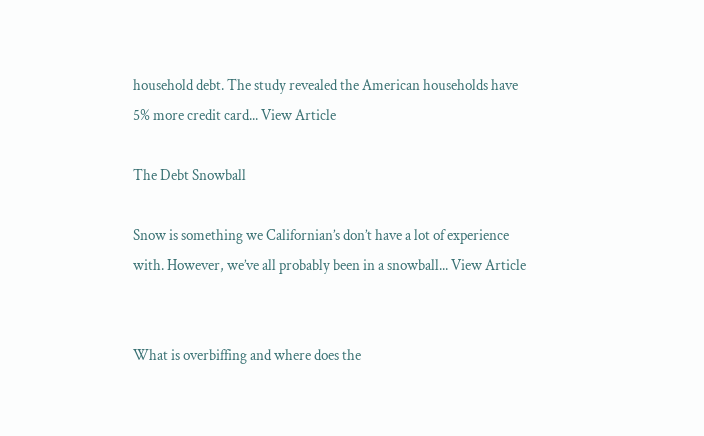household debt. The study revealed the American households have 5% more credit card... View Article

The Debt Snowball

Snow is something we Californian’s don’t have a lot of experience with. However, we’ve all probably been in a snowball... View Article


What is overbiffing and where does the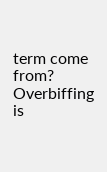term come from? Overbiffing is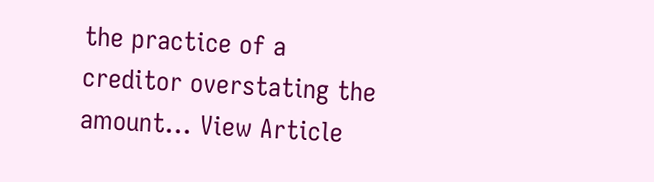the practice of a creditor overstating the amount... View Article